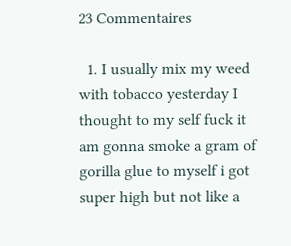23 Commentaires

  1. I usually mix my weed with tobacco yesterday I thought to my self fuck it am gonna smoke a gram of gorilla glue to myself i got super high but not like a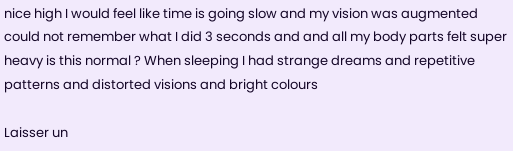nice high I would feel like time is going slow and my vision was augmented could not remember what I did 3 seconds and and all my body parts felt super heavy is this normal ? When sleeping I had strange dreams and repetitive patterns and distorted visions and bright colours

Laisser un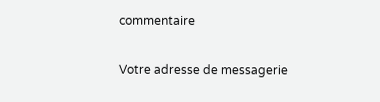commentaire

Votre adresse de messagerie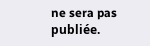ne sera pas publiée.